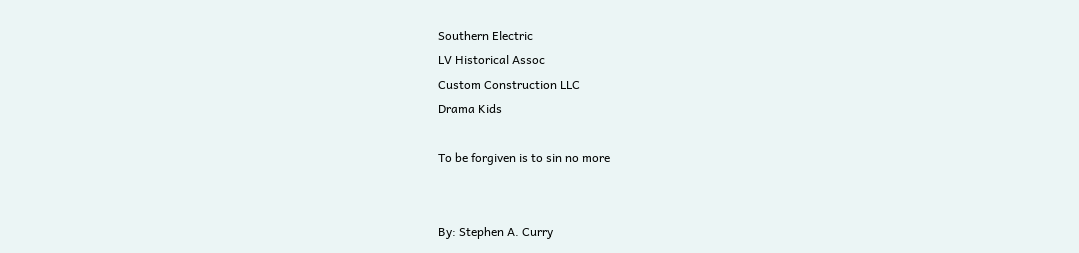Southern Electric
LV Historical Assoc
Custom Construction LLC
Drama Kids

To be forgiven is to sin no more


By: Stephen A. Curry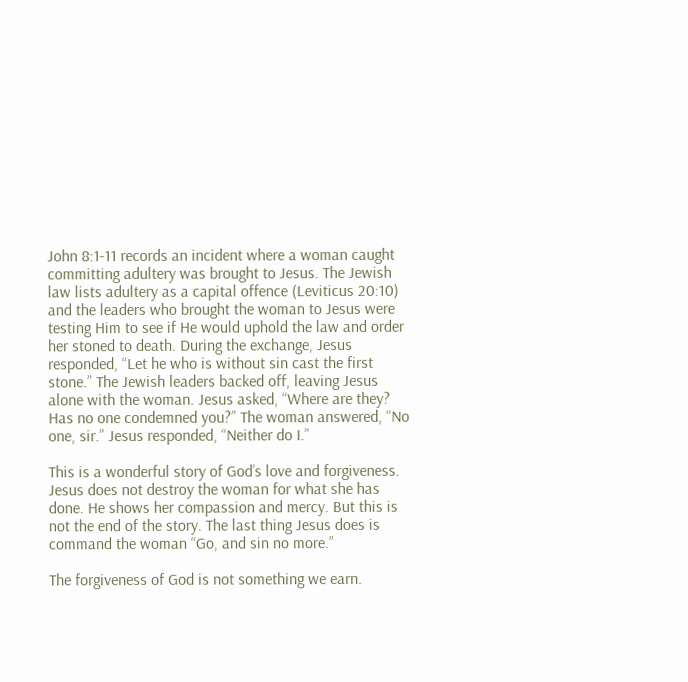John 8:1-11 records an incident where a woman caught committing adultery was brought to Jesus. The Jewish law lists adultery as a capital offence (Leviticus 20:10) and the leaders who brought the woman to Jesus were testing Him to see if He would uphold the law and order her stoned to death. During the exchange, Jesus responded, “Let he who is without sin cast the first stone.” The Jewish leaders backed off, leaving Jesus alone with the woman. Jesus asked, “Where are they? Has no one condemned you?” The woman answered, “No one, sir.” Jesus responded, “Neither do I.”

This is a wonderful story of God’s love and forgiveness. Jesus does not destroy the woman for what she has done. He shows her compassion and mercy. But this is not the end of the story. The last thing Jesus does is command the woman “Go, and sin no more.”

The forgiveness of God is not something we earn.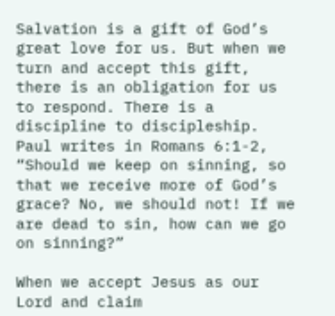Salvation is a gift of God’s great love for us. But when we turn and accept this gift, there is an obligation for us to respond. There is a discipline to discipleship. Paul writes in Romans 6:1-2, “Should we keep on sinning, so that we receive more of God’s grace? No, we should not! If we are dead to sin, how can we go on sinning?”

When we accept Jesus as our Lord and claim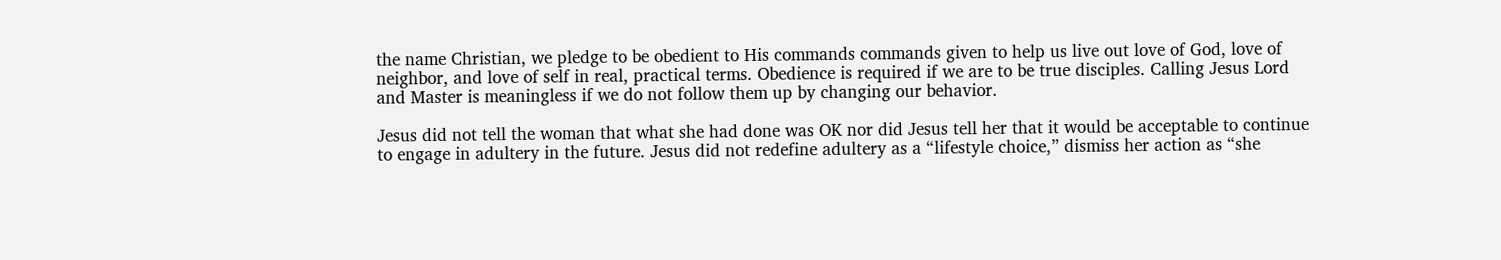the name Christian, we pledge to be obedient to His commands commands given to help us live out love of God, love of neighbor, and love of self in real, practical terms. Obedience is required if we are to be true disciples. Calling Jesus Lord and Master is meaningless if we do not follow them up by changing our behavior.

Jesus did not tell the woman that what she had done was OK nor did Jesus tell her that it would be acceptable to continue to engage in adultery in the future. Jesus did not redefine adultery as a “lifestyle choice,” dismiss her action as “she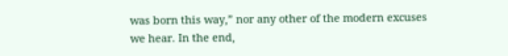was born this way,” nor any other of the modern excuses we hear. In the end,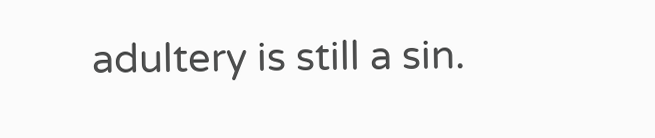adultery is still a sin.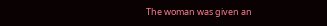The woman was given an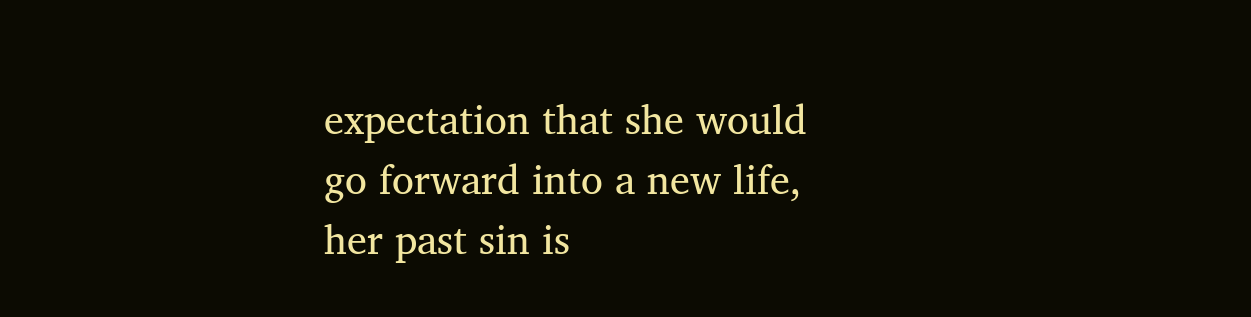expectation that she would go forward into a new life, her past sin is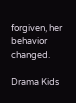forgiven, her behavior changed.

Drama Kids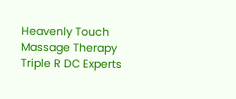Heavenly Touch Massage Therapy
Triple R DC Experts